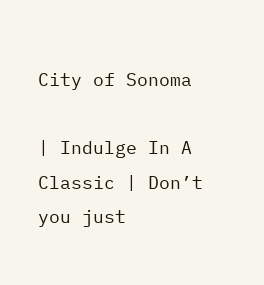City of Sonoma

| Indulge In A Classic | Don’t you just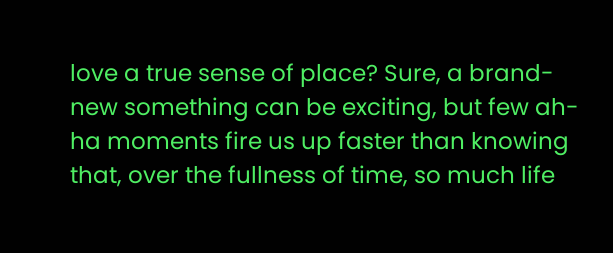love a true sense of place? Sure, a brand-new something can be exciting, but few ah-ha moments fire us up faster than knowing that, over the fullness of time, so much life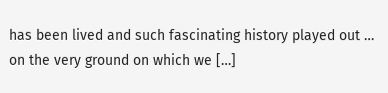has been lived and such fascinating history played out … on the very ground on which we […]